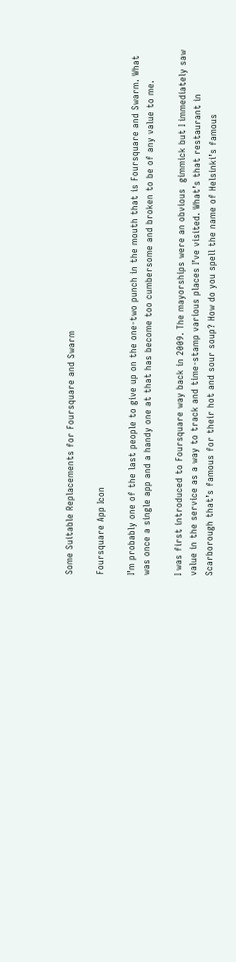Some Suitable Replacements for Foursquare and Swarm

Foursquare App Icon

I’m probably one of the last people to give up on the one-two punch in the mouth that is Foursquare and Swarm. What was once a single app and a handy one at that has become too cumbersome and broken to be of any value to me.

I was first introduced to Foursquare way back in 2009. The mayorships were an obvious  gimmick but I immediately saw value in the service as a way to track and time-stamp various places I’ve visited. What’s that restaurant in Scarborough that’s famous for their hot and sour soup? How do you spell the name of Helsinki’s famous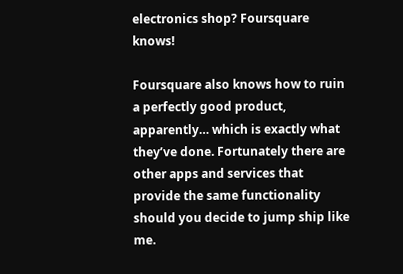electronics shop? Foursquare knows!

Foursquare also knows how to ruin a perfectly good product, apparently… which is exactly what they’ve done. Fortunately there are other apps and services that provide the same functionality should you decide to jump ship like me.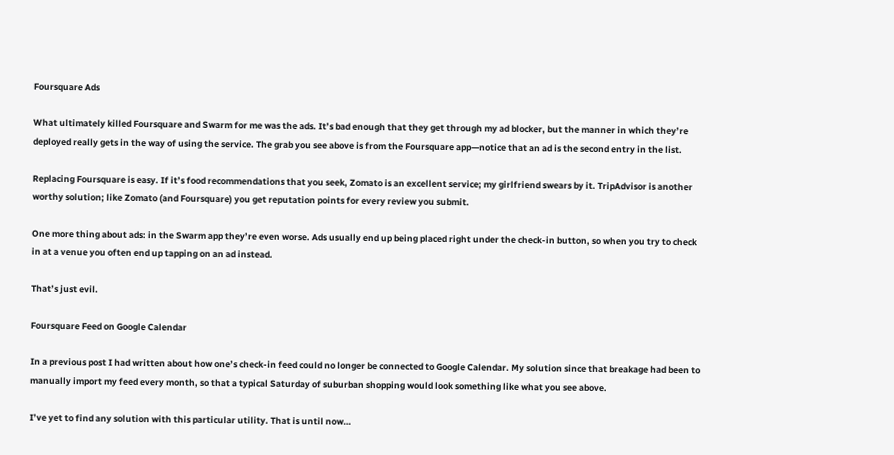Foursquare Ads

What ultimately killed Foursquare and Swarm for me was the ads. It’s bad enough that they get through my ad blocker, but the manner in which they’re deployed really gets in the way of using the service. The grab you see above is from the Foursquare app—notice that an ad is the second entry in the list.

Replacing Foursquare is easy. If it’s food recommendations that you seek, Zomato is an excellent service; my girlfriend swears by it. TripAdvisor is another worthy solution; like Zomato (and Foursquare) you get reputation points for every review you submit.

One more thing about ads: in the Swarm app they’re even worse. Ads usually end up being placed right under the check-in button, so when you try to check in at a venue you often end up tapping on an ad instead.

That’s just evil.

Foursquare Feed on Google Calendar

In a previous post I had written about how one’s check-in feed could no longer be connected to Google Calendar. My solution since that breakage had been to manually import my feed every month, so that a typical Saturday of suburban shopping would look something like what you see above.

I’ve yet to find any solution with this particular utility. That is until now…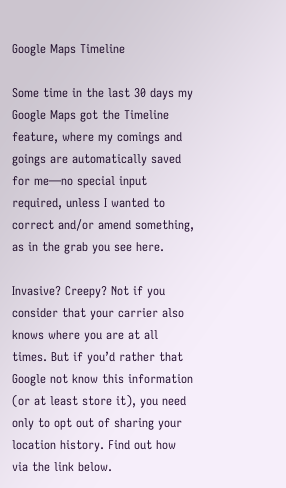Google Maps Timeline

Some time in the last 30 days my Google Maps got the Timeline feature, where my comings and goings are automatically saved for me—no special input required, unless I wanted to correct and/or amend something, as in the grab you see here.

Invasive? Creepy? Not if you consider that your carrier also knows where you are at all times. But if you’d rather that Google not know this information (or at least store it), you need only to opt out of sharing your location history. Find out how via the link below.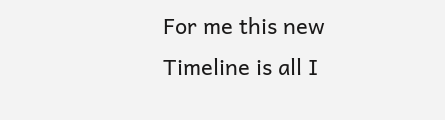For me this new Timeline is all I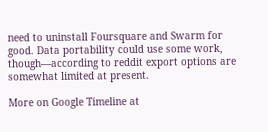need to uninstall Foursquare and Swarm for good. Data portability could use some work, though—according to reddit export options are somewhat limited at present.

More on Google Timeline at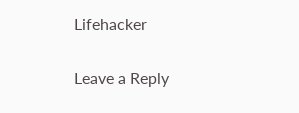Lifehacker

Leave a Reply